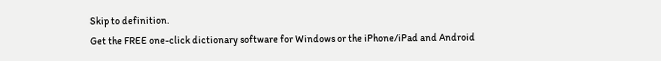Skip to definition.
Get the FREE one-click dictionary software for Windows or the iPhone/iPad and Android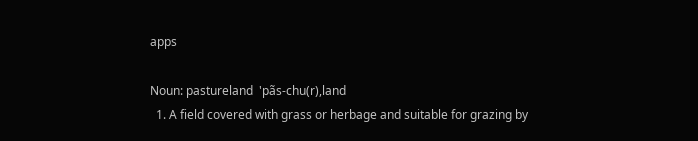apps

Noun: pastureland  'pãs-chu(r),land
  1. A field covered with grass or herbage and suitable for grazing by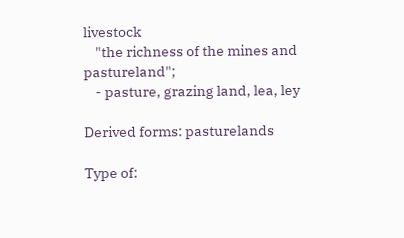livestock
    "the richness of the mines and pastureland";
    - pasture, grazing land, lea, ley

Derived forms: pasturelands

Type of: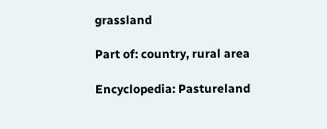grassland

Part of: country, rural area

Encyclopedia: Pastureland